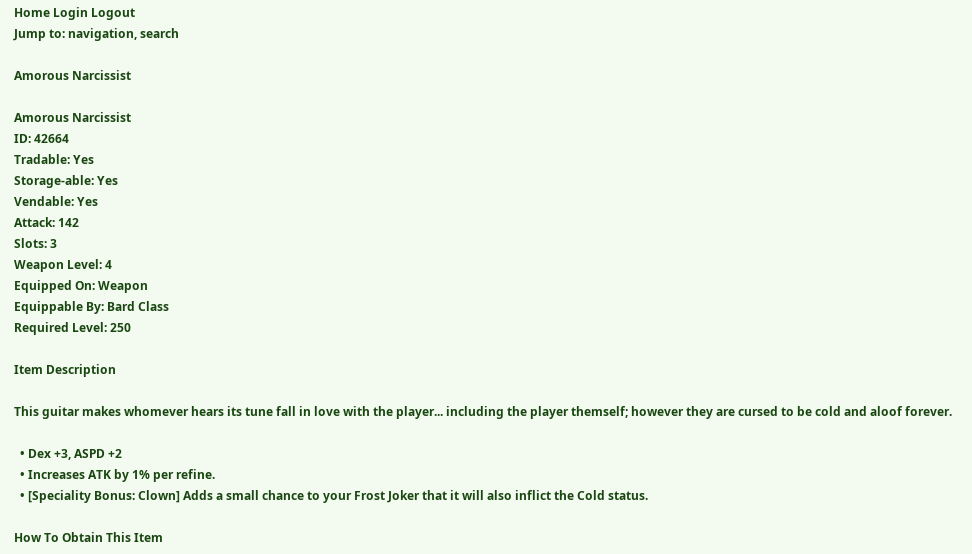Home Login Logout
Jump to: navigation, search

Amorous Narcissist

Amorous Narcissist
ID: 42664
Tradable: Yes
Storage-able: Yes
Vendable: Yes
Attack: 142
Slots: 3
Weapon Level: 4
Equipped On: Weapon
Equippable By: Bard Class
Required Level: 250

Item Description

This guitar makes whomever hears its tune fall in love with the player... including the player themself; however they are cursed to be cold and aloof forever.

  • Dex +3, ASPD +2
  • Increases ATK by 1% per refine.
  • [Speciality Bonus: Clown] Adds a small chance to your Frost Joker that it will also inflict the Cold status.

How To Obtain This Item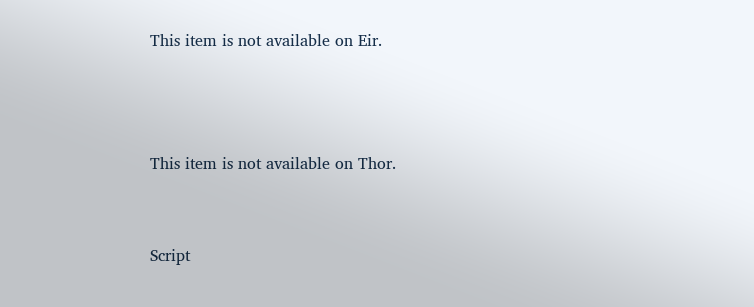This item is not available on Eir.



This item is not available on Thor.


Script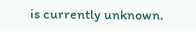is currently unknown.